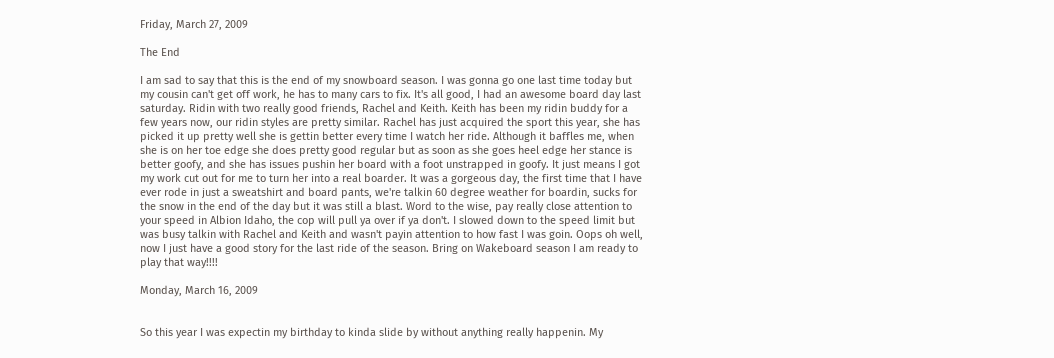Friday, March 27, 2009

The End

I am sad to say that this is the end of my snowboard season. I was gonna go one last time today but my cousin can't get off work, he has to many cars to fix. It's all good, I had an awesome board day last saturday. Ridin with two really good friends, Rachel and Keith. Keith has been my ridin buddy for a few years now, our ridin styles are pretty similar. Rachel has just acquired the sport this year, she has picked it up pretty well she is gettin better every time I watch her ride. Although it baffles me, when she is on her toe edge she does pretty good regular but as soon as she goes heel edge her stance is better goofy, and she has issues pushin her board with a foot unstrapped in goofy. It just means I got my work cut out for me to turn her into a real boarder. It was a gorgeous day, the first time that I have ever rode in just a sweatshirt and board pants, we're talkin 60 degree weather for boardin, sucks for the snow in the end of the day but it was still a blast. Word to the wise, pay really close attention to your speed in Albion Idaho, the cop will pull ya over if ya don't. I slowed down to the speed limit but was busy talkin with Rachel and Keith and wasn't payin attention to how fast I was goin. Oops oh well, now I just have a good story for the last ride of the season. Bring on Wakeboard season I am ready to play that way!!!!

Monday, March 16, 2009


So this year I was expectin my birthday to kinda slide by without anything really happenin. My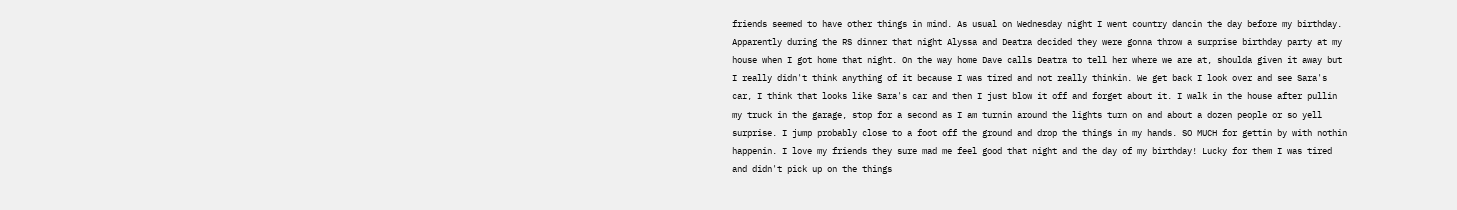friends seemed to have other things in mind. As usual on Wednesday night I went country dancin the day before my birthday. Apparently during the RS dinner that night Alyssa and Deatra decided they were gonna throw a surprise birthday party at my house when I got home that night. On the way home Dave calls Deatra to tell her where we are at, shoulda given it away but I really didn't think anything of it because I was tired and not really thinkin. We get back I look over and see Sara's car, I think that looks like Sara's car and then I just blow it off and forget about it. I walk in the house after pullin my truck in the garage, stop for a second as I am turnin around the lights turn on and about a dozen people or so yell surprise. I jump probably close to a foot off the ground and drop the things in my hands. SO MUCH for gettin by with nothin happenin. I love my friends they sure mad me feel good that night and the day of my birthday! Lucky for them I was tired and didn't pick up on the things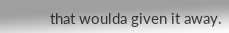that woulda given it away.